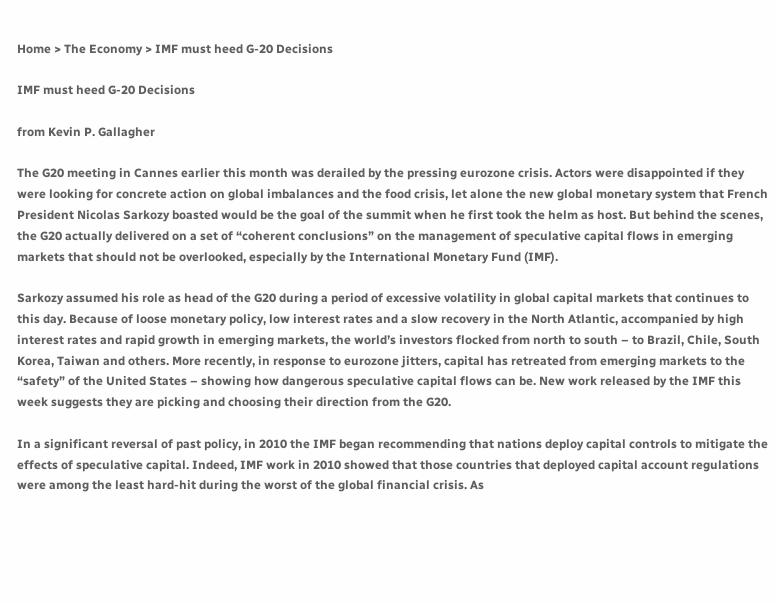Home > The Economy > IMF must heed G-20 Decisions

IMF must heed G-20 Decisions

from Kevin P. Gallagher

The G20 meeting in Cannes earlier this month was derailed by the pressing eurozone crisis. Actors were disappointed if they were looking for concrete action on global imbalances and the food crisis, let alone the new global monetary system that French President Nicolas Sarkozy boasted would be the goal of the summit when he first took the helm as host. But behind the scenes, the G20 actually delivered on a set of “coherent conclusions” on the management of speculative capital flows in emerging markets that should not be overlooked, especially by the International Monetary Fund (IMF).

Sarkozy assumed his role as head of the G20 during a period of excessive volatility in global capital markets that continues to this day. Because of loose monetary policy, low interest rates and a slow recovery in the North Atlantic, accompanied by high interest rates and rapid growth in emerging markets, the world’s investors flocked from north to south – to Brazil, Chile, South Korea, Taiwan and others. More recently, in response to eurozone jitters, capital has retreated from emerging markets to the “safety” of the United States – showing how dangerous speculative capital flows can be. New work released by the IMF this week suggests they are picking and choosing their direction from the G20.

In a significant reversal of past policy, in 2010 the IMF began recommending that nations deploy capital controls to mitigate the effects of speculative capital. Indeed, IMF work in 2010 showed that those countries that deployed capital account regulations were among the least hard-hit during the worst of the global financial crisis. As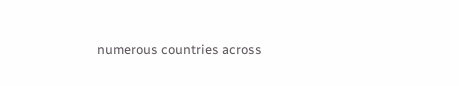numerous countries across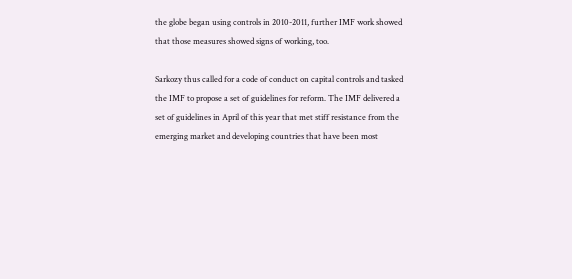the globe began using controls in 2010-2011, further IMF work showed that those measures showed signs of working, too.

Sarkozy thus called for a code of conduct on capital controls and tasked the IMF to propose a set of guidelines for reform. The IMF delivered a set of guidelines in April of this year that met stiff resistance from the emerging market and developing countries that have been most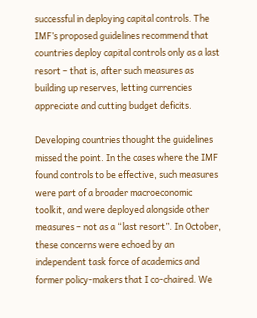successful in deploying capital controls. The IMF’s proposed guidelines recommend that countries deploy capital controls only as a last resort – that is, after such measures as building up reserves, letting currencies appreciate and cutting budget deficits.

Developing countries thought the guidelines missed the point. In the cases where the IMF found controls to be effective, such measures were part of a broader macroeconomic toolkit, and were deployed alongside other measures – not as a “last resort”. In October, these concerns were echoed by an independent task force of academics and former policy-makers that I co-chaired. We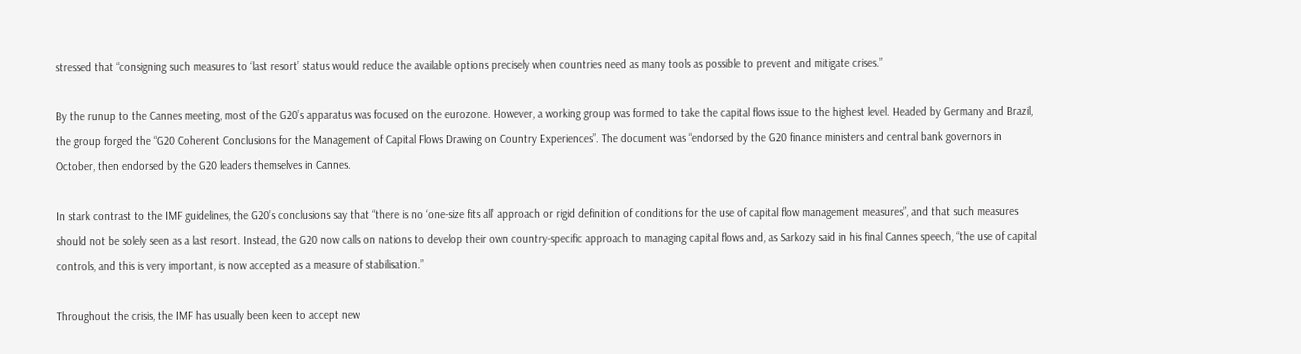stressed that “consigning such measures to ‘last resort’ status would reduce the available options precisely when countries need as many tools as possible to prevent and mitigate crises.”

By the runup to the Cannes meeting, most of the G20’s apparatus was focused on the eurozone. However, a working group was formed to take the capital flows issue to the highest level. Headed by Germany and Brazil, the group forged the “G20 Coherent Conclusions for the Management of Capital Flows Drawing on Country Experiences”. The document was “endorsed by the G20 finance ministers and central bank governors in October, then endorsed by the G20 leaders themselves in Cannes.

In stark contrast to the IMF guidelines, the G20’s conclusions say that “there is no ‘one-size fits all’ approach or rigid definition of conditions for the use of capital flow management measures”, and that such measures should not be solely seen as a last resort. Instead, the G20 now calls on nations to develop their own country-specific approach to managing capital flows and, as Sarkozy said in his final Cannes speech, “the use of capital controls, and this is very important, is now accepted as a measure of stabilisation.”

Throughout the crisis, the IMF has usually been keen to accept new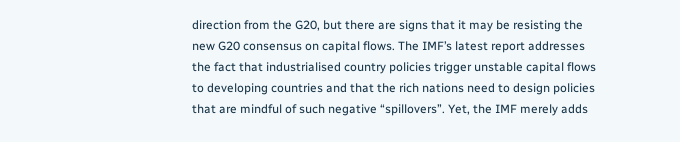direction from the G20, but there are signs that it may be resisting the new G20 consensus on capital flows. The IMF’s latest report addresses the fact that industrialised country policies trigger unstable capital flows to developing countries and that the rich nations need to design policies that are mindful of such negative “spillovers”. Yet, the IMF merely adds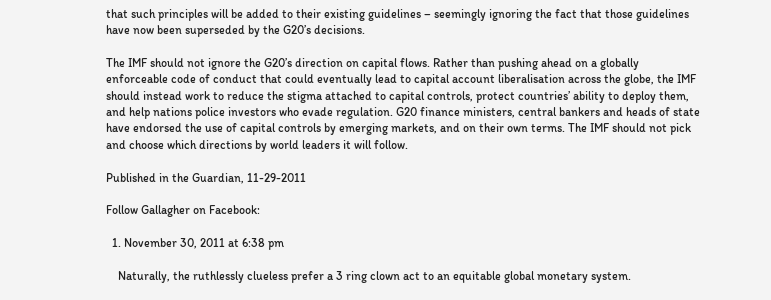that such principles will be added to their existing guidelines – seemingly ignoring the fact that those guidelines have now been superseded by the G20’s decisions.

The IMF should not ignore the G20’s direction on capital flows. Rather than pushing ahead on a globally enforceable code of conduct that could eventually lead to capital account liberalisation across the globe, the IMF should instead work to reduce the stigma attached to capital controls, protect countries’ ability to deploy them, and help nations police investors who evade regulation. G20 finance ministers, central bankers and heads of state have endorsed the use of capital controls by emerging markets, and on their own terms. The IMF should not pick and choose which directions by world leaders it will follow.

Published in the Guardian, 11-29-2011

Follow Gallagher on Facebook:

  1. November 30, 2011 at 6:38 pm

    Naturally, the ruthlessly clueless prefer a 3 ring clown act to an equitable global monetary system.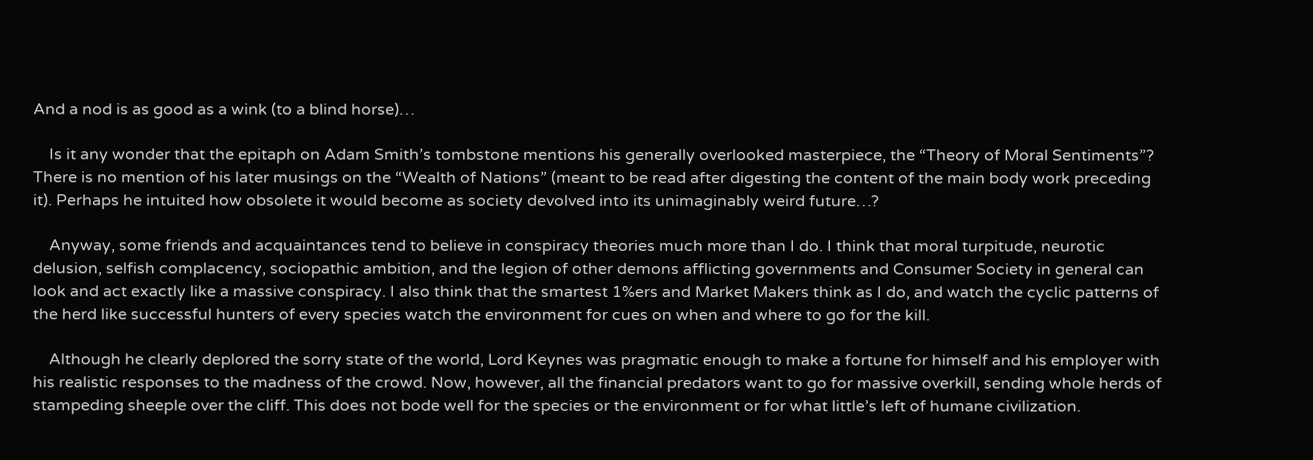And a nod is as good as a wink (to a blind horse)…

    Is it any wonder that the epitaph on Adam Smith’s tombstone mentions his generally overlooked masterpiece, the “Theory of Moral Sentiments”? There is no mention of his later musings on the “Wealth of Nations” (meant to be read after digesting the content of the main body work preceding it). Perhaps he intuited how obsolete it would become as society devolved into its unimaginably weird future…?

    Anyway, some friends and acquaintances tend to believe in conspiracy theories much more than I do. I think that moral turpitude, neurotic delusion, selfish complacency, sociopathic ambition, and the legion of other demons afflicting governments and Consumer Society in general can look and act exactly like a massive conspiracy. I also think that the smartest 1%ers and Market Makers think as I do, and watch the cyclic patterns of the herd like successful hunters of every species watch the environment for cues on when and where to go for the kill.

    Although he clearly deplored the sorry state of the world, Lord Keynes was pragmatic enough to make a fortune for himself and his employer with his realistic responses to the madness of the crowd. Now, however, all the financial predators want to go for massive overkill, sending whole herds of stampeding sheeple over the cliff. This does not bode well for the species or the environment or for what little’s left of humane civilization.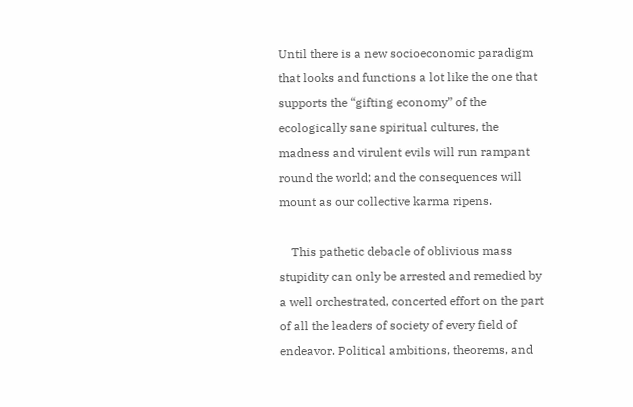Until there is a new socioeconomic paradigm that looks and functions a lot like the one that supports the “gifting economy” of the ecologically sane spiritual cultures, the madness and virulent evils will run rampant round the world; and the consequences will mount as our collective karma ripens.

    This pathetic debacle of oblivious mass stupidity can only be arrested and remedied by a well orchestrated, concerted effort on the part of all the leaders of society of every field of endeavor. Political ambitions, theorems, and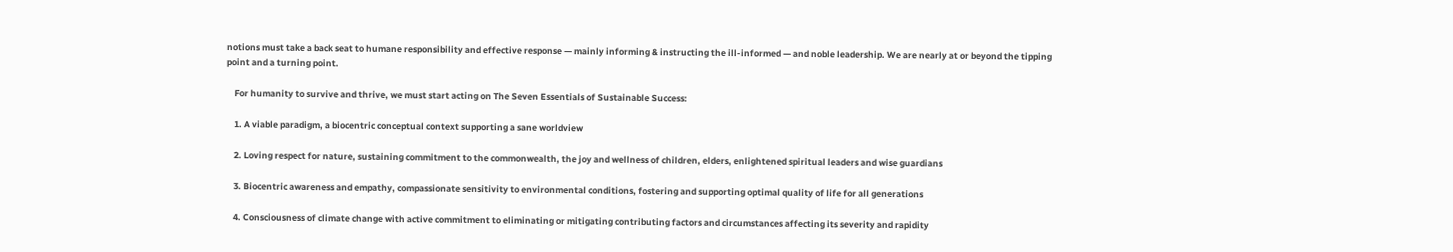notions must take a back seat to humane responsibility and effective response — mainly informing & instructing the ill-informed — and noble leadership. We are nearly at or beyond the tipping point and a turning point.

    For humanity to survive and thrive, we must start acting on The Seven Essentials of Sustainable Success:

    1. A viable paradigm, a biocentric conceptual context supporting a sane worldview

    2. Loving respect for nature, sustaining commitment to the commonwealth, the joy and wellness of children, elders, enlightened spiritual leaders and wise guardians

    3. Biocentric awareness and empathy, compassionate sensitivity to environmental conditions, fostering and supporting optimal quality of life for all generations

    4. Consciousness of climate change with active commitment to eliminating or mitigating contributing factors and circumstances affecting its severity and rapidity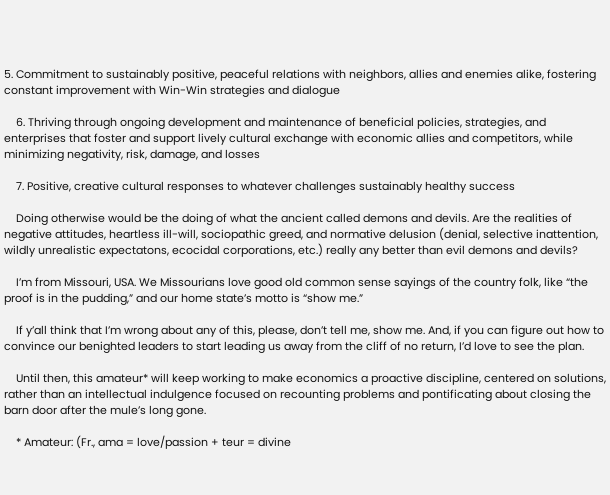5. Commitment to sustainably positive, peaceful relations with neighbors, allies and enemies alike, fostering constant improvement with Win-Win strategies and dialogue

    6. Thriving through ongoing development and maintenance of beneficial policies, strategies, and enterprises that foster and support lively cultural exchange with economic allies and competitors, while minimizing negativity, risk, damage, and losses

    7. Positive, creative cultural responses to whatever challenges sustainably healthy success

    Doing otherwise would be the doing of what the ancient called demons and devils. Are the realities of negative attitudes, heartless ill-will, sociopathic greed, and normative delusion (denial, selective inattention, wildly unrealistic expectatons, ecocidal corporations, etc.) really any better than evil demons and devils?

    I’m from Missouri, USA. We Missourians love good old common sense sayings of the country folk, like “the proof is in the pudding,” and our home state’s motto is “show me.”

    If y’all think that I’m wrong about any of this, please, don’t tell me, show me. And, if you can figure out how to convince our benighted leaders to start leading us away from the cliff of no return, I’d love to see the plan.

    Until then, this amateur* will keep working to make economics a proactive discipline, centered on solutions, rather than an intellectual indulgence focused on recounting problems and pontificating about closing the barn door after the mule’s long gone.

    * Amateur: (Fr., ama = love/passion + teur = divine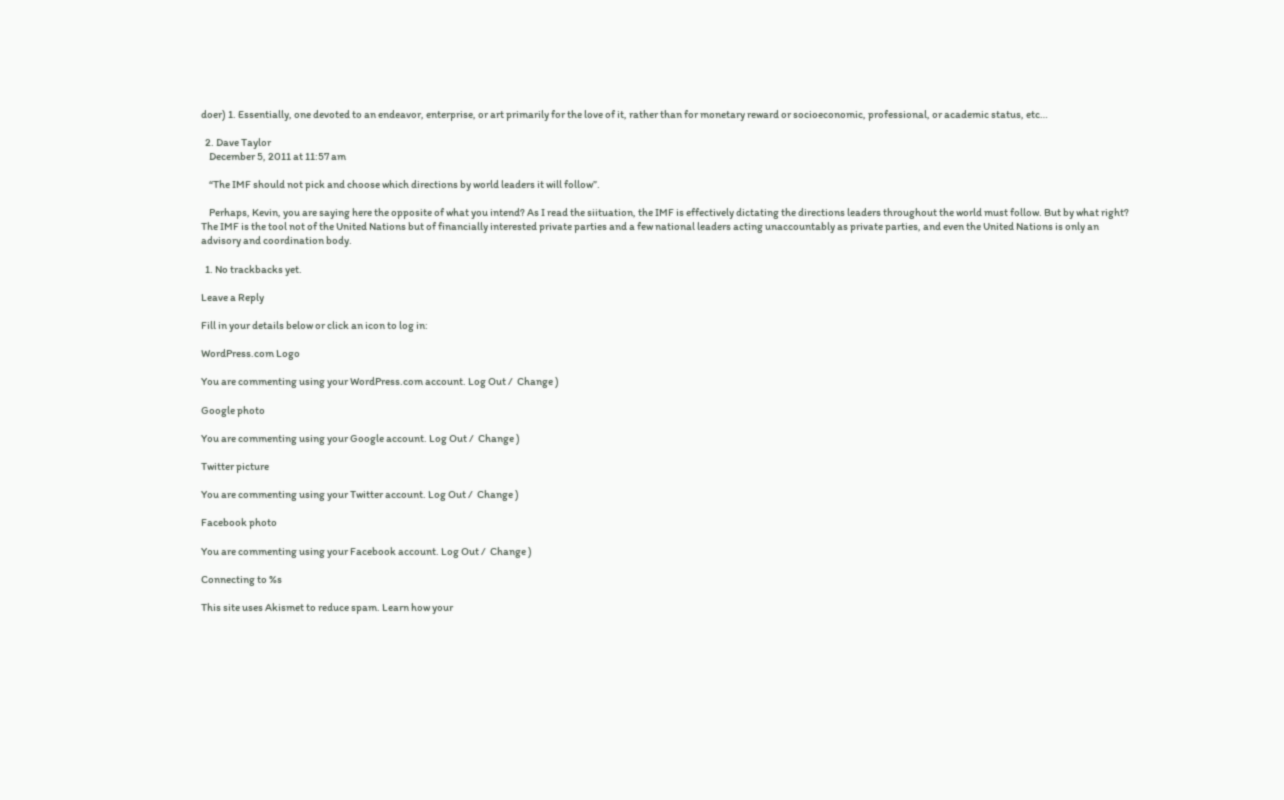doer) 1. Essentially, one devoted to an endeavor, enterprise, or art primarily for the love of it, rather than for monetary reward or socioeconomic, professional, or academic status, etc…

  2. Dave Taylor
    December 5, 2011 at 11:57 am

    “The IMF should not pick and choose which directions by world leaders it will follow”.

    Perhaps, Kevin, you are saying here the opposite of what you intend? As I read the siituation, the IMF is effectively dictating the directions leaders throughout the world must follow. But by what right? The IMF is the tool not of the United Nations but of financially interested private parties and a few national leaders acting unaccountably as private parties, and even the United Nations is only an advisory and coordination body.

  1. No trackbacks yet.

Leave a Reply

Fill in your details below or click an icon to log in:

WordPress.com Logo

You are commenting using your WordPress.com account. Log Out /  Change )

Google photo

You are commenting using your Google account. Log Out /  Change )

Twitter picture

You are commenting using your Twitter account. Log Out /  Change )

Facebook photo

You are commenting using your Facebook account. Log Out /  Change )

Connecting to %s

This site uses Akismet to reduce spam. Learn how your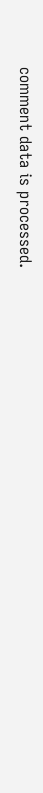comment data is processed.